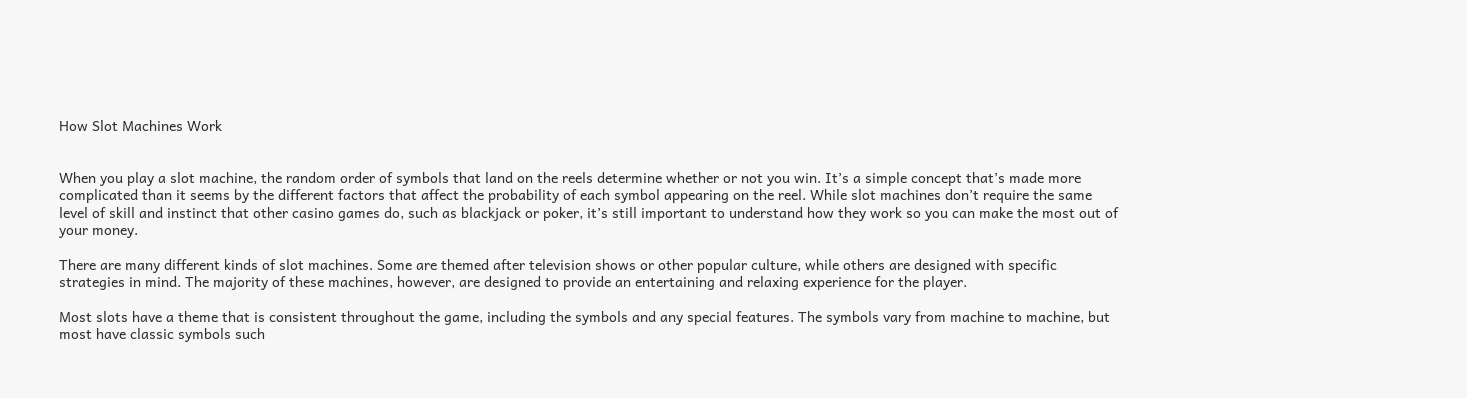How Slot Machines Work


When you play a slot machine, the random order of symbols that land on the reels determine whether or not you win. It’s a simple concept that’s made more complicated than it seems by the different factors that affect the probability of each symbol appearing on the reel. While slot machines don’t require the same level of skill and instinct that other casino games do, such as blackjack or poker, it’s still important to understand how they work so you can make the most out of your money.

There are many different kinds of slot machines. Some are themed after television shows or other popular culture, while others are designed with specific strategies in mind. The majority of these machines, however, are designed to provide an entertaining and relaxing experience for the player.

Most slots have a theme that is consistent throughout the game, including the symbols and any special features. The symbols vary from machine to machine, but most have classic symbols such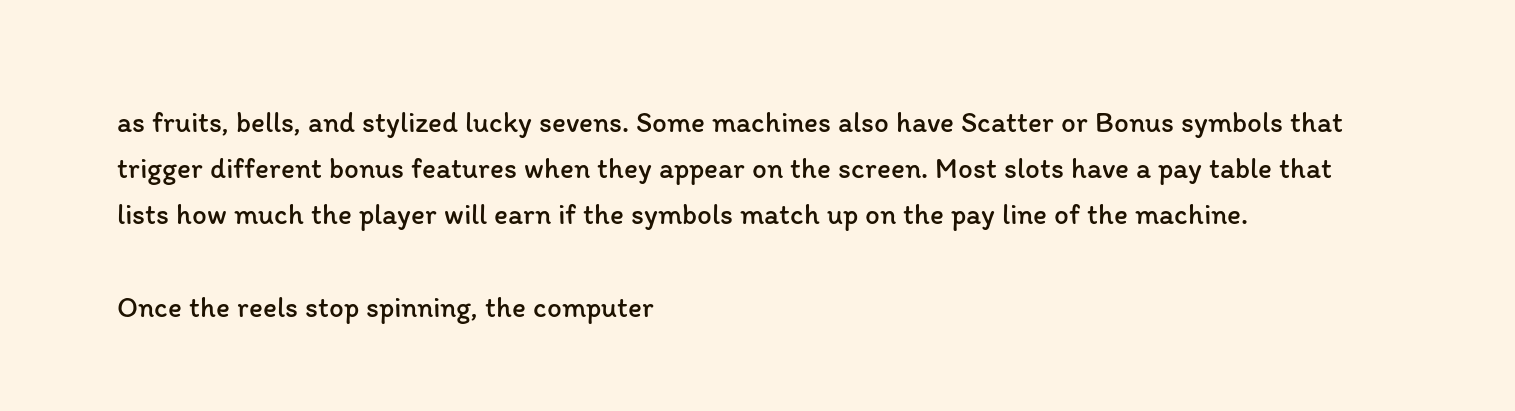as fruits, bells, and stylized lucky sevens. Some machines also have Scatter or Bonus symbols that trigger different bonus features when they appear on the screen. Most slots have a pay table that lists how much the player will earn if the symbols match up on the pay line of the machine.

Once the reels stop spinning, the computer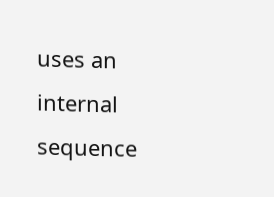uses an internal sequence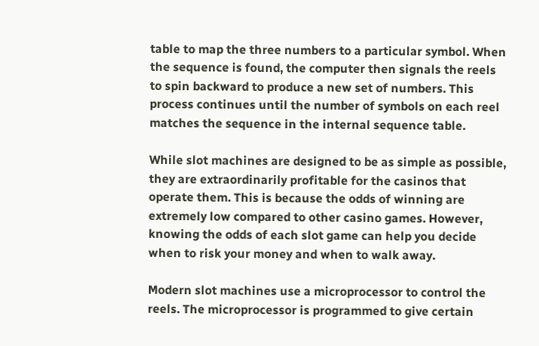table to map the three numbers to a particular symbol. When the sequence is found, the computer then signals the reels to spin backward to produce a new set of numbers. This process continues until the number of symbols on each reel matches the sequence in the internal sequence table.

While slot machines are designed to be as simple as possible, they are extraordinarily profitable for the casinos that operate them. This is because the odds of winning are extremely low compared to other casino games. However, knowing the odds of each slot game can help you decide when to risk your money and when to walk away.

Modern slot machines use a microprocessor to control the reels. The microprocessor is programmed to give certain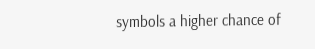symbols a higher chance of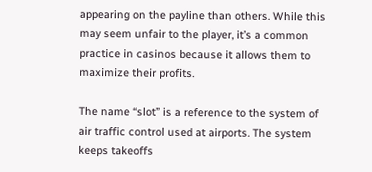appearing on the payline than others. While this may seem unfair to the player, it’s a common practice in casinos because it allows them to maximize their profits.

The name “slot” is a reference to the system of air traffic control used at airports. The system keeps takeoffs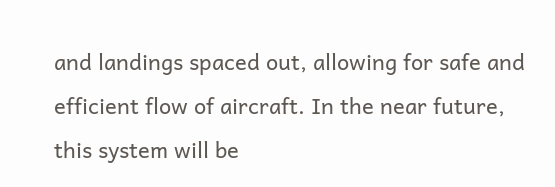and landings spaced out, allowing for safe and efficient flow of aircraft. In the near future, this system will be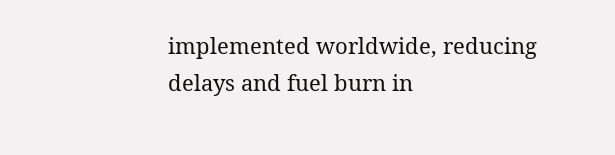implemented worldwide, reducing delays and fuel burn in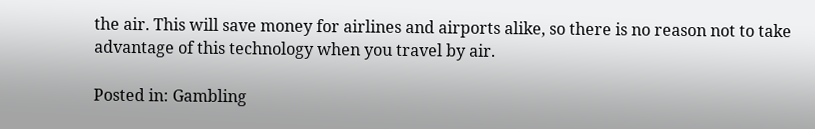the air. This will save money for airlines and airports alike, so there is no reason not to take advantage of this technology when you travel by air.

Posted in: Gambling